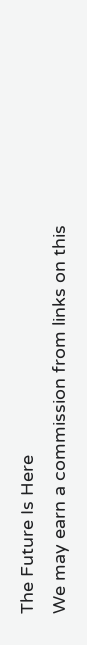The Future Is Here
We may earn a commission from links on this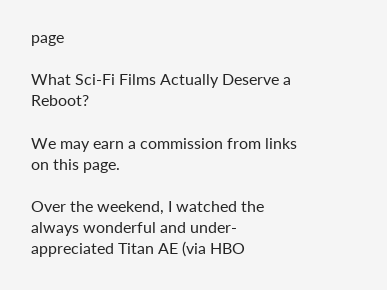page

What Sci-Fi Films Actually Deserve a Reboot?

We may earn a commission from links on this page.

Over the weekend, I watched the always wonderful and under-appreciated Titan AE (via HBO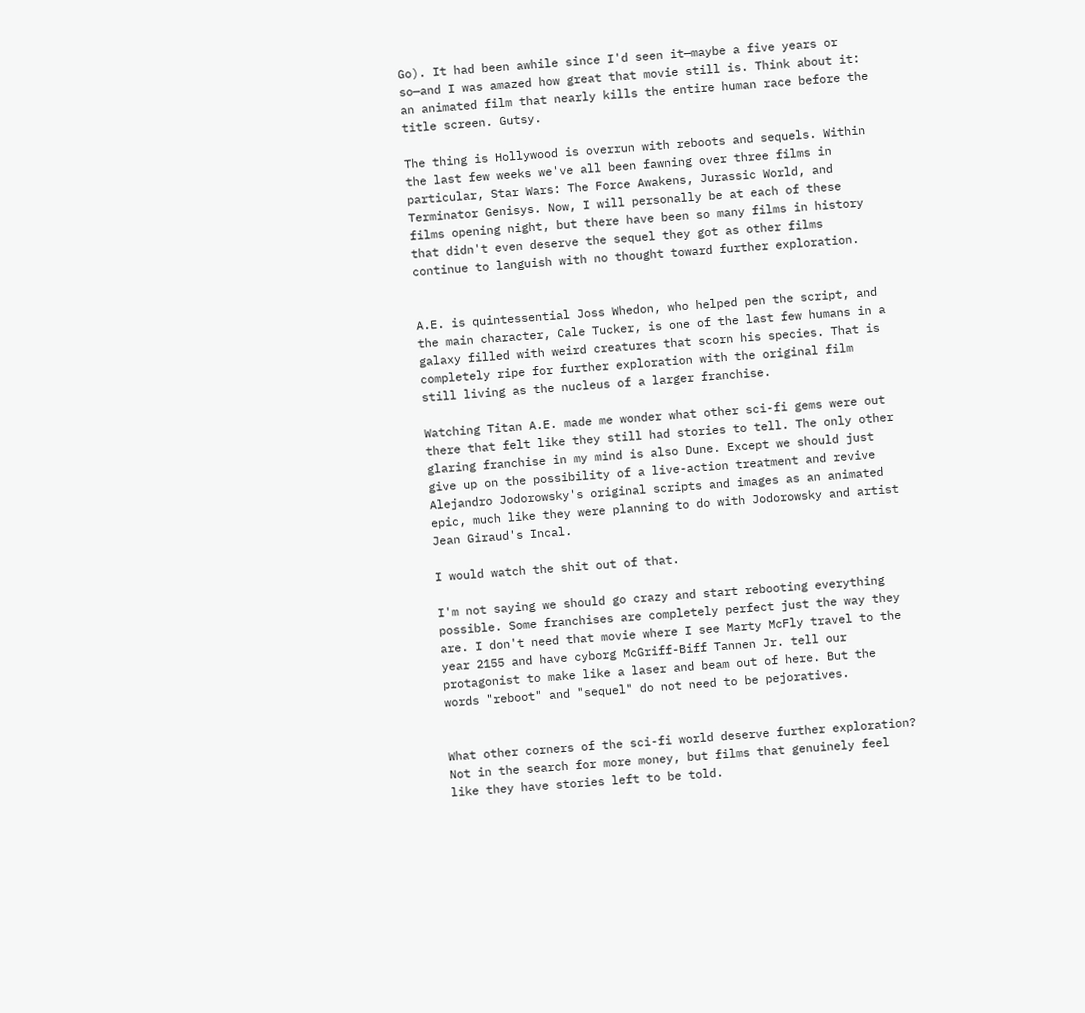Go). It had been awhile since I'd seen it—maybe a five years or so—and I was amazed how great that movie still is. Think about it: an animated film that nearly kills the entire human race before the title screen. Gutsy.

The thing is Hollywood is overrun with reboots and sequels. Within the last few weeks we've all been fawning over three films in particular, Star Wars: The Force Awakens, Jurassic World, and Terminator Genisys. Now, I will personally be at each of these films opening night, but there have been so many films in history that didn't even deserve the sequel they got as other films continue to languish with no thought toward further exploration.


A.E. is quintessential Joss Whedon, who helped pen the script, and the main character, Cale Tucker, is one of the last few humans in a galaxy filled with weird creatures that scorn his species. That is completely ripe for further exploration with the original film still living as the nucleus of a larger franchise.

Watching Titan A.E. made me wonder what other sci-fi gems were out there that felt like they still had stories to tell. The only other glaring franchise in my mind is also Dune. Except we should just give up on the possibility of a live-action treatment and revive Alejandro Jodorowsky's original scripts and images as an animated epic, much like they were planning to do with Jodorowsky and artist Jean Giraud's Incal.

I would watch the shit out of that.

I'm not saying we should go crazy and start rebooting everything possible. Some franchises are completely perfect just the way they are. I don't need that movie where I see Marty McFly travel to the year 2155 and have cyborg McGriff-Biff Tannen Jr. tell our protagonist to make like a laser and beam out of here. But the words "reboot" and "sequel" do not need to be pejoratives.


What other corners of the sci-fi world deserve further exploration? Not in the search for more money, but films that genuinely feel like they have stories left to be told.